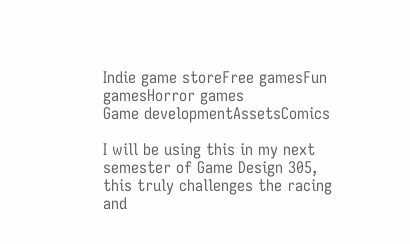Indie game storeFree gamesFun gamesHorror games
Game developmentAssetsComics

I will be using this in my next semester of Game Design 305, this truly challenges the racing and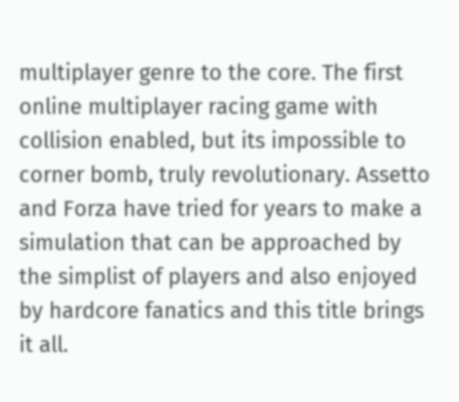multiplayer genre to the core. The first online multiplayer racing game with collision enabled, but its impossible to corner bomb, truly revolutionary. Assetto and Forza have tried for years to make a simulation that can be approached by the simplist of players and also enjoyed by hardcore fanatics and this title brings it all.